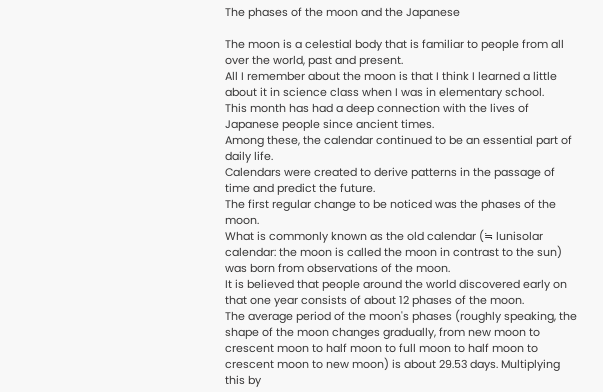The phases of the moon and the Japanese

The moon is a celestial body that is familiar to people from all over the world, past and present.
All I remember about the moon is that I think I learned a little about it in science class when I was in elementary school.
This month has had a deep connection with the lives of Japanese people since ancient times.
Among these, the calendar continued to be an essential part of daily life.
Calendars were created to derive patterns in the passage of time and predict the future.
The first regular change to be noticed was the phases of the moon.
What is commonly known as the old calendar (≒ lunisolar calendar: the moon is called the moon in contrast to the sun) was born from observations of the moon.
It is believed that people around the world discovered early on that one year consists of about 12 phases of the moon.
The average period of the moon's phases (roughly speaking, the shape of the moon changes gradually, from new moon to crescent moon to half moon to full moon to half moon to crescent moon to new moon) is about 29.53 days. Multiplying this by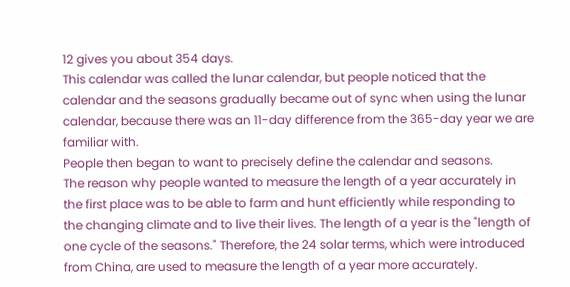12 gives you about 354 days.
This calendar was called the lunar calendar, but people noticed that the calendar and the seasons gradually became out of sync when using the lunar calendar, because there was an 11-day difference from the 365-day year we are familiar with.
People then began to want to precisely define the calendar and seasons.
The reason why people wanted to measure the length of a year accurately in the first place was to be able to farm and hunt efficiently while responding to the changing climate and to live their lives. The length of a year is the "length of one cycle of the seasons." Therefore, the 24 solar terms, which were introduced from China, are used to measure the length of a year more accurately.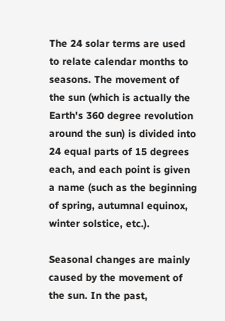The 24 solar terms are used to relate calendar months to seasons. The movement of the sun (which is actually the Earth's 360 degree revolution around the sun) is divided into 24 equal parts of 15 degrees each, and each point is given a name (such as the beginning of spring, autumnal equinox, winter solstice, etc.).

Seasonal changes are mainly caused by the movement of the sun. In the past,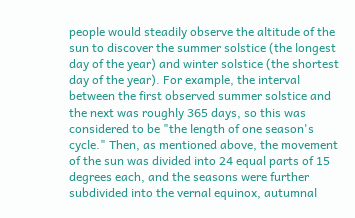people would steadily observe the altitude of the sun to discover the summer solstice (the longest day of the year) and winter solstice (the shortest day of the year). For example, the interval between the first observed summer solstice and the next was roughly 365 days, so this was considered to be "the length of one season's cycle." Then, as mentioned above, the movement of the sun was divided into 24 equal parts of 15 degrees each, and the seasons were further subdivided into the vernal equinox, autumnal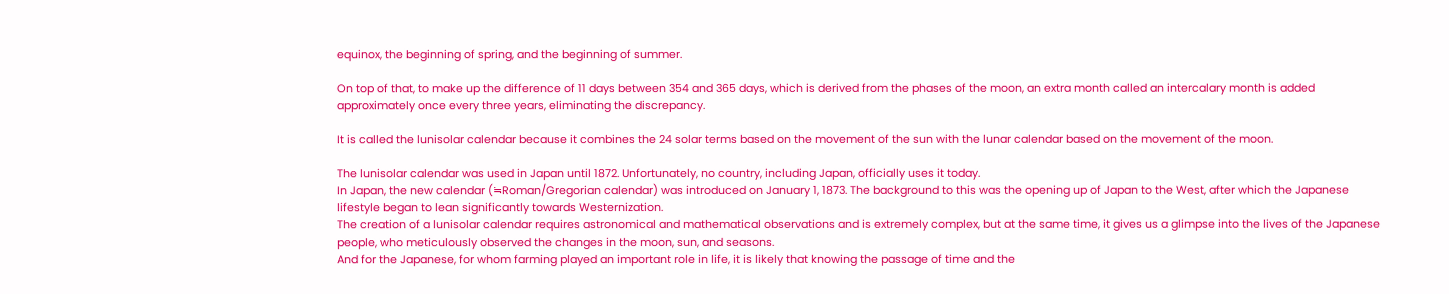equinox, the beginning of spring, and the beginning of summer.

On top of that, to make up the difference of 11 days between 354 and 365 days, which is derived from the phases of the moon, an extra month called an intercalary month is added approximately once every three years, eliminating the discrepancy.

It is called the lunisolar calendar because it combines the 24 solar terms based on the movement of the sun with the lunar calendar based on the movement of the moon.

The lunisolar calendar was used in Japan until 1872. Unfortunately, no country, including Japan, officially uses it today.
In Japan, the new calendar (≒Roman/Gregorian calendar) was introduced on January 1, 1873. The background to this was the opening up of Japan to the West, after which the Japanese lifestyle began to lean significantly towards Westernization.
The creation of a lunisolar calendar requires astronomical and mathematical observations and is extremely complex, but at the same time, it gives us a glimpse into the lives of the Japanese people, who meticulously observed the changes in the moon, sun, and seasons.
And for the Japanese, for whom farming played an important role in life, it is likely that knowing the passage of time and the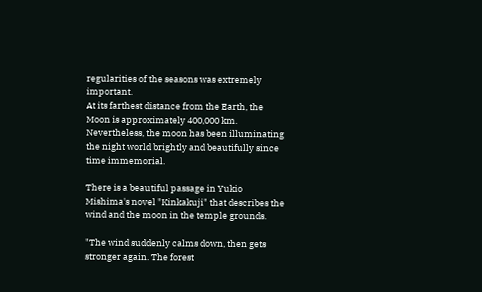regularities of the seasons was extremely important.
At its farthest distance from the Earth, the Moon is approximately 400,000 km.
Nevertheless, the moon has been illuminating the night world brightly and beautifully since time immemorial.

There is a beautiful passage in Yukio Mishima's novel "Kinkakuji" that describes the wind and the moon in the temple grounds.

"The wind suddenly calms down, then gets stronger again. The forest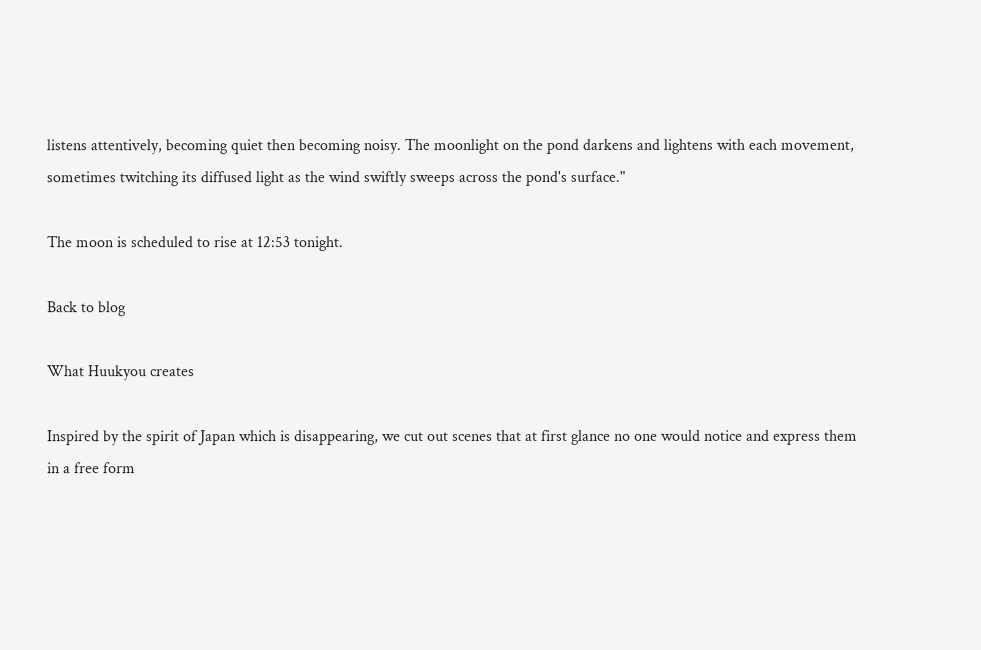listens attentively, becoming quiet then becoming noisy. The moonlight on the pond darkens and lightens with each movement, sometimes twitching its diffused light as the wind swiftly sweeps across the pond's surface."

The moon is scheduled to rise at 12:53 tonight.

Back to blog

What Huukyou creates

Inspired by the spirit of Japan which is disappearing, we cut out scenes that at first glance no one would notice and express them in a free form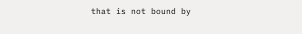that is not bound by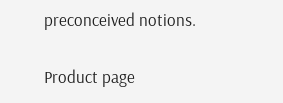preconceived notions.

Product page